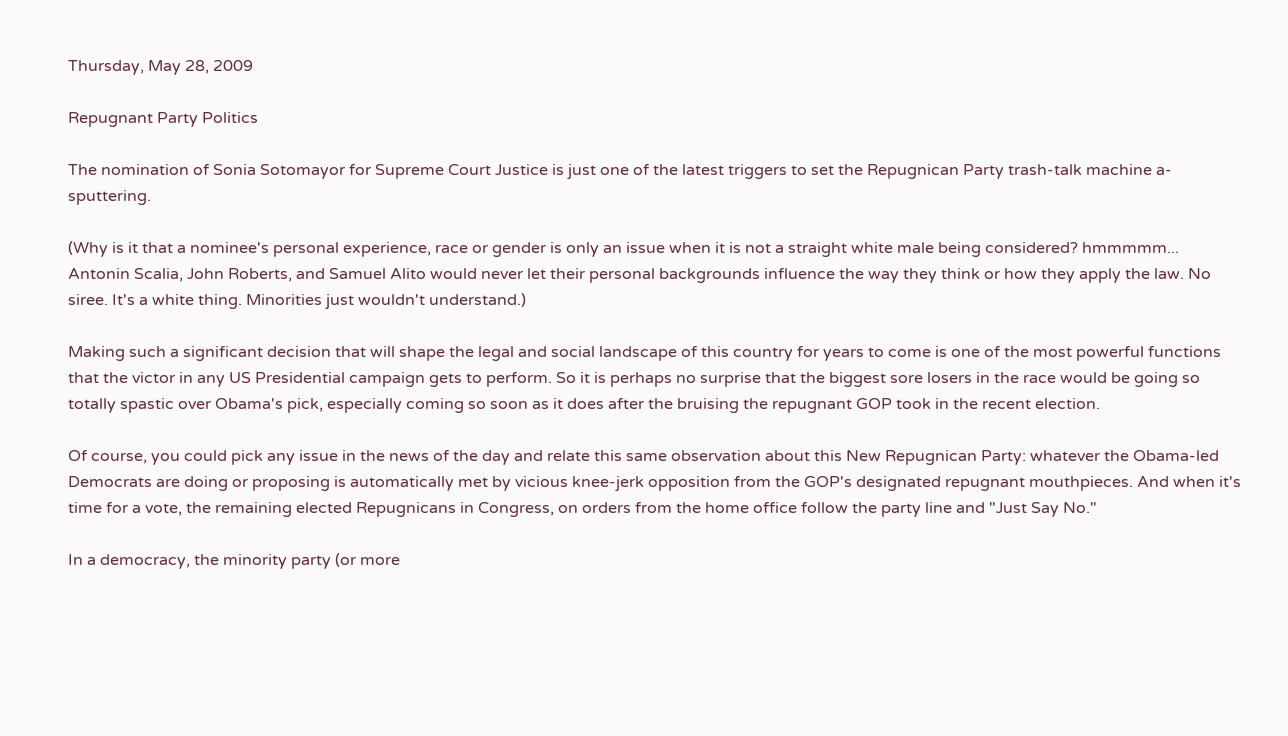Thursday, May 28, 2009

Repugnant Party Politics

The nomination of Sonia Sotomayor for Supreme Court Justice is just one of the latest triggers to set the Repugnican Party trash-talk machine a-sputtering.

(Why is it that a nominee's personal experience, race or gender is only an issue when it is not a straight white male being considered? hmmmmm... Antonin Scalia, John Roberts, and Samuel Alito would never let their personal backgrounds influence the way they think or how they apply the law. No siree. It's a white thing. Minorities just wouldn't understand.)

Making such a significant decision that will shape the legal and social landscape of this country for years to come is one of the most powerful functions that the victor in any US Presidential campaign gets to perform. So it is perhaps no surprise that the biggest sore losers in the race would be going so totally spastic over Obama's pick, especially coming so soon as it does after the bruising the repugnant GOP took in the recent election.

Of course, you could pick any issue in the news of the day and relate this same observation about this New Repugnican Party: whatever the Obama-led Democrats are doing or proposing is automatically met by vicious knee-jerk opposition from the GOP's designated repugnant mouthpieces. And when it's time for a vote, the remaining elected Repugnicans in Congress, on orders from the home office follow the party line and "Just Say No."

In a democracy, the minority party (or more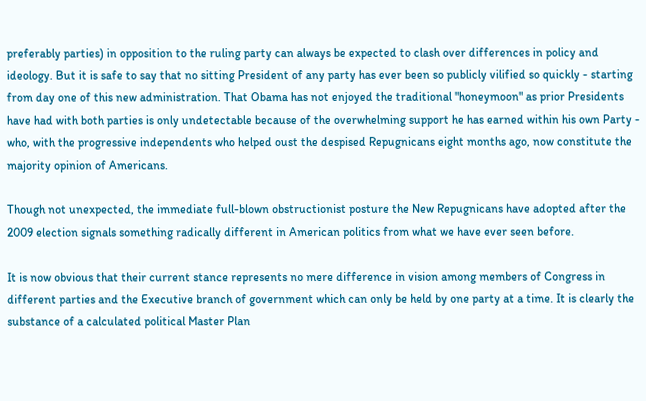preferably parties) in opposition to the ruling party can always be expected to clash over differences in policy and ideology. But it is safe to say that no sitting President of any party has ever been so publicly vilified so quickly - starting from day one of this new administration. That Obama has not enjoyed the traditional "honeymoon" as prior Presidents have had with both parties is only undetectable because of the overwhelming support he has earned within his own Party - who, with the progressive independents who helped oust the despised Repugnicans eight months ago, now constitute the majority opinion of Americans.

Though not unexpected, the immediate full-blown obstructionist posture the New Repugnicans have adopted after the 2009 election signals something radically different in American politics from what we have ever seen before.

It is now obvious that their current stance represents no mere difference in vision among members of Congress in different parties and the Executive branch of government which can only be held by one party at a time. It is clearly the substance of a calculated political Master Plan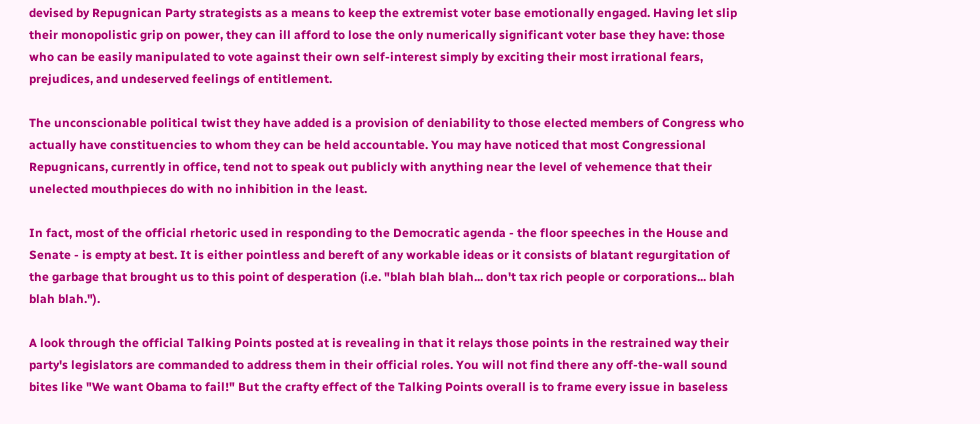devised by Repugnican Party strategists as a means to keep the extremist voter base emotionally engaged. Having let slip their monopolistic grip on power, they can ill afford to lose the only numerically significant voter base they have: those who can be easily manipulated to vote against their own self-interest simply by exciting their most irrational fears, prejudices, and undeserved feelings of entitlement.

The unconscionable political twist they have added is a provision of deniability to those elected members of Congress who actually have constituencies to whom they can be held accountable. You may have noticed that most Congressional Repugnicans, currently in office, tend not to speak out publicly with anything near the level of vehemence that their unelected mouthpieces do with no inhibition in the least.

In fact, most of the official rhetoric used in responding to the Democratic agenda - the floor speeches in the House and Senate - is empty at best. It is either pointless and bereft of any workable ideas or it consists of blatant regurgitation of the garbage that brought us to this point of desperation (i.e. "blah blah blah... don't tax rich people or corporations... blah blah blah.").

A look through the official Talking Points posted at is revealing in that it relays those points in the restrained way their party's legislators are commanded to address them in their official roles. You will not find there any off-the-wall sound bites like "We want Obama to fail!" But the crafty effect of the Talking Points overall is to frame every issue in baseless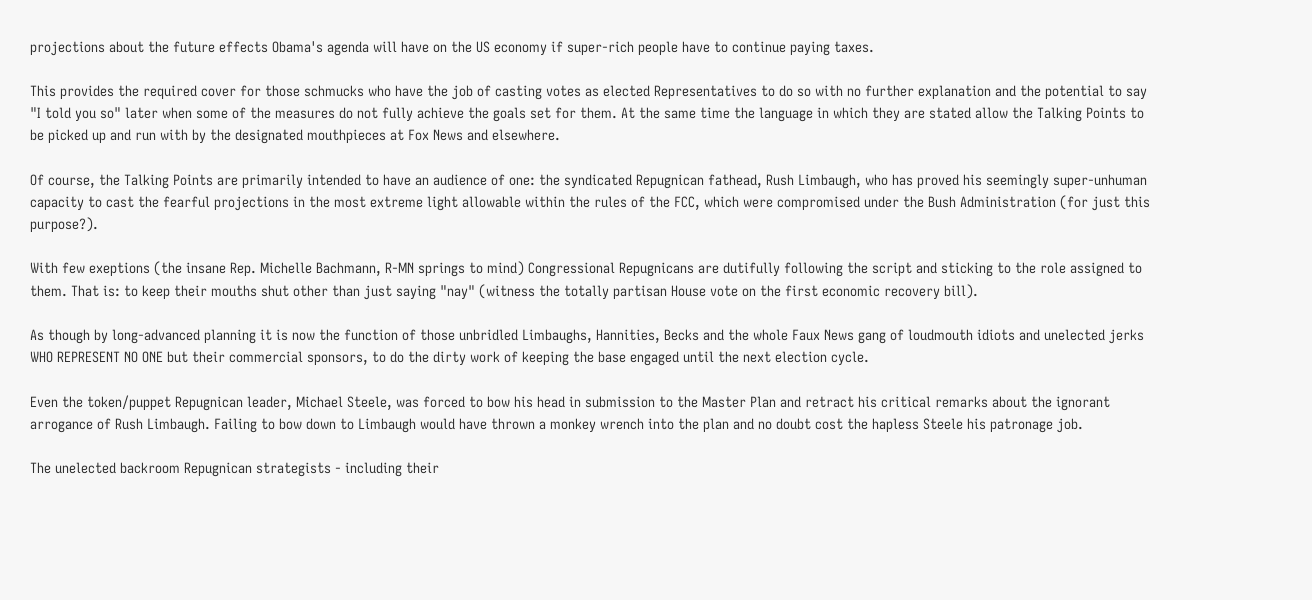projections about the future effects Obama's agenda will have on the US economy if super-rich people have to continue paying taxes.

This provides the required cover for those schmucks who have the job of casting votes as elected Representatives to do so with no further explanation and the potential to say "I told you so" later when some of the measures do not fully achieve the goals set for them. At the same time the language in which they are stated allow the Talking Points to be picked up and run with by the designated mouthpieces at Fox News and elsewhere.

Of course, the Talking Points are primarily intended to have an audience of one: the syndicated Repugnican fathead, Rush Limbaugh, who has proved his seemingly super-unhuman capacity to cast the fearful projections in the most extreme light allowable within the rules of the FCC, which were compromised under the Bush Administration (for just this purpose?).

With few exeptions (the insane Rep. Michelle Bachmann, R-MN springs to mind) Congressional Repugnicans are dutifully following the script and sticking to the role assigned to them. That is: to keep their mouths shut other than just saying "nay" (witness the totally partisan House vote on the first economic recovery bill).

As though by long-advanced planning it is now the function of those unbridled Limbaughs, Hannities, Becks and the whole Faux News gang of loudmouth idiots and unelected jerks WHO REPRESENT NO ONE but their commercial sponsors, to do the dirty work of keeping the base engaged until the next election cycle.

Even the token/puppet Repugnican leader, Michael Steele, was forced to bow his head in submission to the Master Plan and retract his critical remarks about the ignorant arrogance of Rush Limbaugh. Failing to bow down to Limbaugh would have thrown a monkey wrench into the plan and no doubt cost the hapless Steele his patronage job.

The unelected backroom Repugnican strategists - including their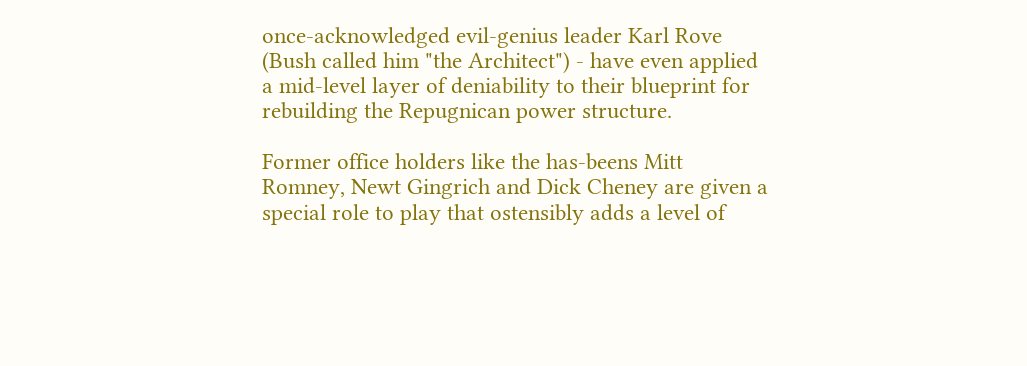once-acknowledged evil-genius leader Karl Rove (Bush called him "the Architect") - have even applied a mid-level layer of deniability to their blueprint for rebuilding the Repugnican power structure.

Former office holders like the has-beens Mitt Romney, Newt Gingrich and Dick Cheney are given a special role to play that ostensibly adds a level of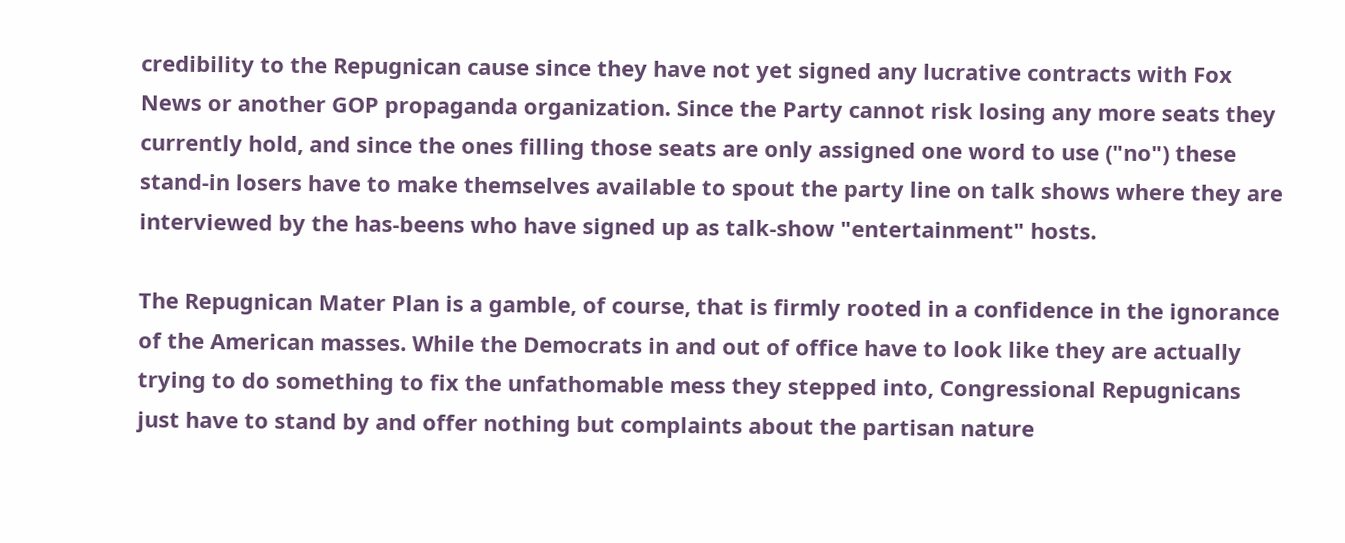credibility to the Repugnican cause since they have not yet signed any lucrative contracts with Fox News or another GOP propaganda organization. Since the Party cannot risk losing any more seats they currently hold, and since the ones filling those seats are only assigned one word to use ("no") these stand-in losers have to make themselves available to spout the party line on talk shows where they are interviewed by the has-beens who have signed up as talk-show "entertainment" hosts.

The Repugnican Mater Plan is a gamble, of course, that is firmly rooted in a confidence in the ignorance of the American masses. While the Democrats in and out of office have to look like they are actually trying to do something to fix the unfathomable mess they stepped into, Congressional Repugnicans just have to stand by and offer nothing but complaints about the partisan nature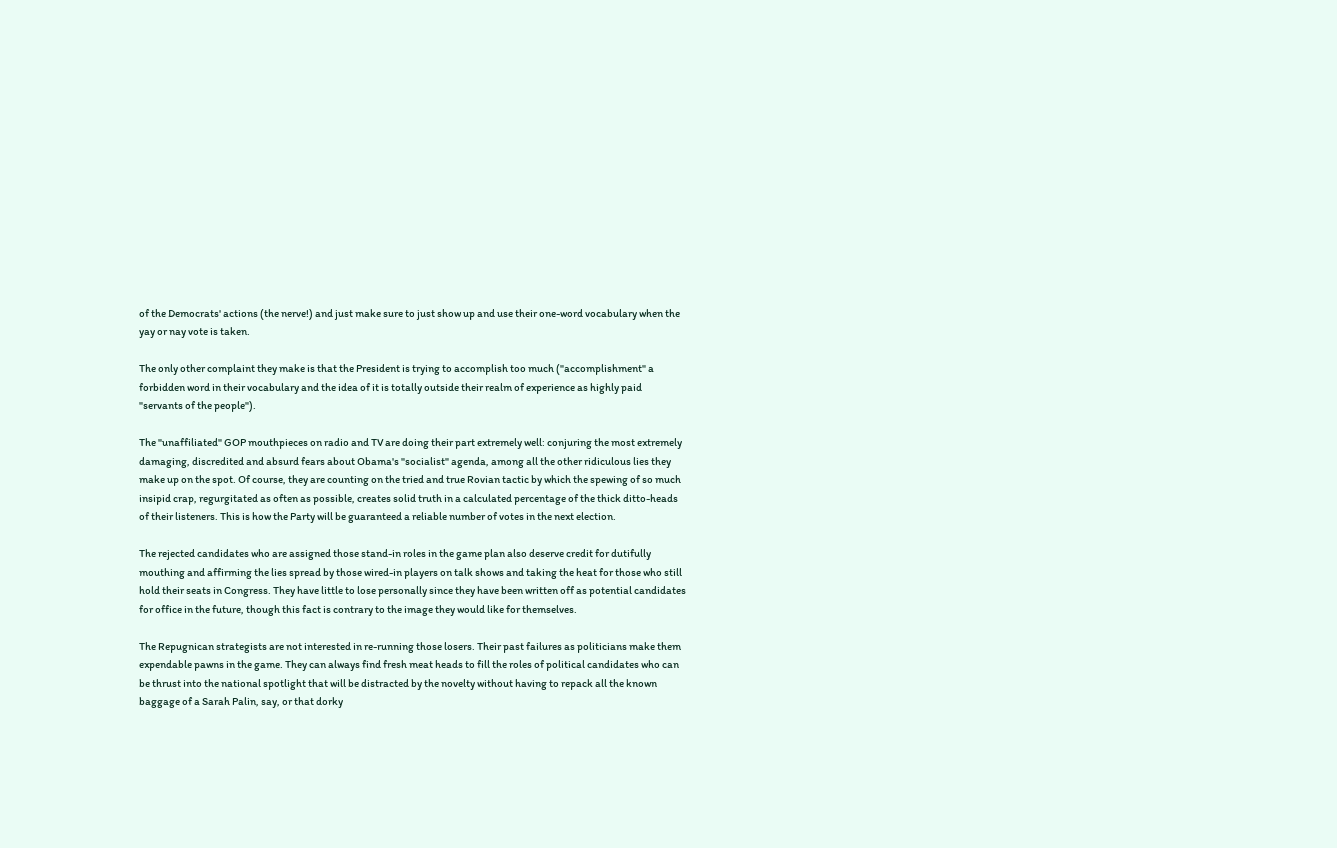of the Democrats' actions (the nerve!) and just make sure to just show up and use their one-word vocabulary when the yay or nay vote is taken.

The only other complaint they make is that the President is trying to accomplish too much ("accomplishment" a forbidden word in their vocabulary and the idea of it is totally outside their realm of experience as highly paid "servants of the people").

The "unaffiliated" GOP mouthpieces on radio and TV are doing their part extremely well: conjuring the most extremely damaging, discredited and absurd fears about Obama's "socialist" agenda, among all the other ridiculous lies they make up on the spot. Of course, they are counting on the tried and true Rovian tactic by which the spewing of so much insipid crap, regurgitated as often as possible, creates solid truth in a calculated percentage of the thick ditto-heads of their listeners. This is how the Party will be guaranteed a reliable number of votes in the next election.

The rejected candidates who are assigned those stand-in roles in the game plan also deserve credit for dutifully mouthing and affirming the lies spread by those wired-in players on talk shows and taking the heat for those who still hold their seats in Congress. They have little to lose personally since they have been written off as potential candidates for office in the future, though this fact is contrary to the image they would like for themselves.

The Repugnican strategists are not interested in re-running those losers. Their past failures as politicians make them expendable pawns in the game. They can always find fresh meat heads to fill the roles of political candidates who can be thrust into the national spotlight that will be distracted by the novelty without having to repack all the known baggage of a Sarah Palin, say, or that dorky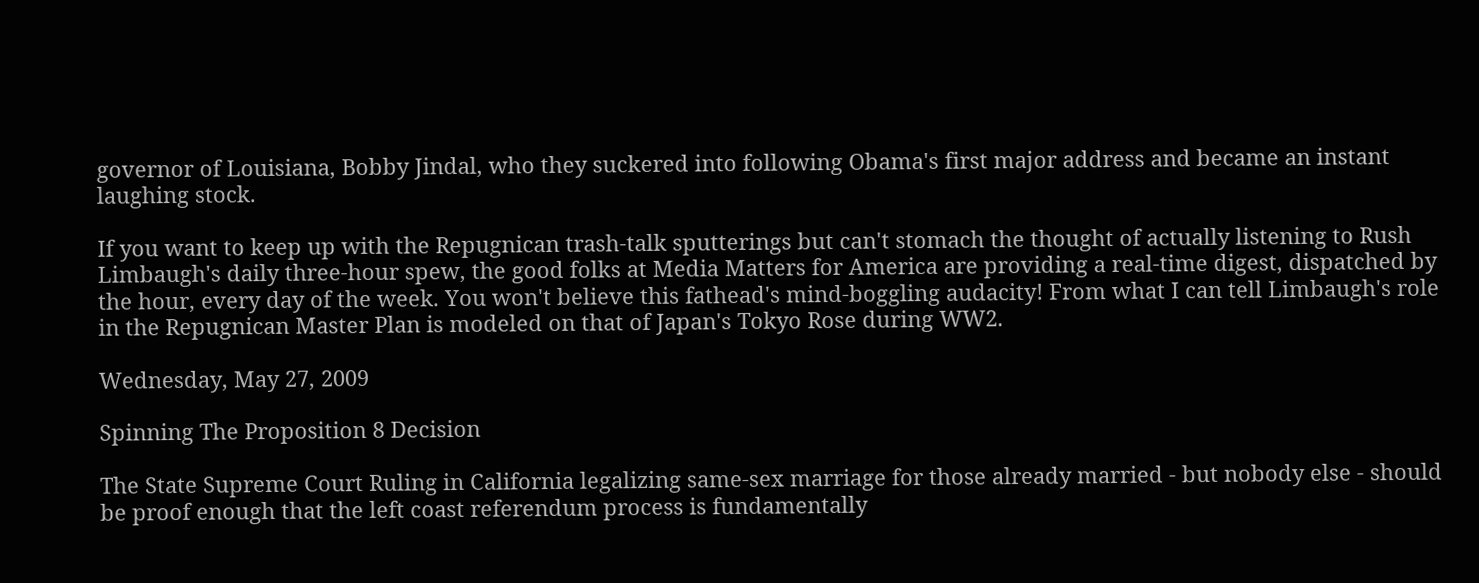governor of Louisiana, Bobby Jindal, who they suckered into following Obama's first major address and became an instant laughing stock.

If you want to keep up with the Repugnican trash-talk sputterings but can't stomach the thought of actually listening to Rush Limbaugh's daily three-hour spew, the good folks at Media Matters for America are providing a real-time digest, dispatched by the hour, every day of the week. You won't believe this fathead's mind-boggling audacity! From what I can tell Limbaugh's role in the Repugnican Master Plan is modeled on that of Japan's Tokyo Rose during WW2.

Wednesday, May 27, 2009

Spinning The Proposition 8 Decision

The State Supreme Court Ruling in California legalizing same-sex marriage for those already married - but nobody else - should be proof enough that the left coast referendum process is fundamentally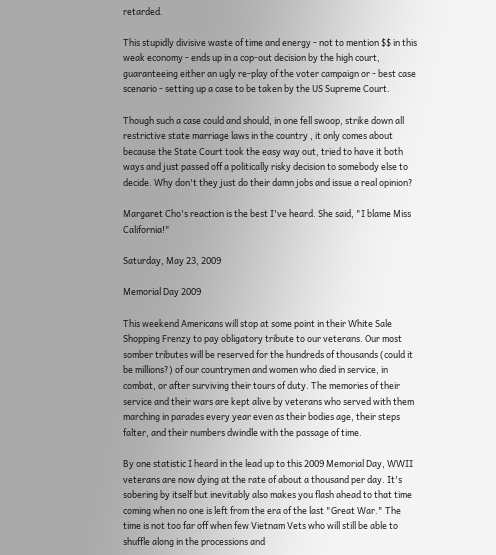retarded.

This stupidly divisive waste of time and energy - not to mention $$ in this weak economy - ends up in a cop-out decision by the high court, guaranteeing either an ugly re-play of the voter campaign or - best case scenario - setting up a case to be taken by the US Supreme Court.

Though such a case could and should, in one fell swoop, strike down all restrictive state marriage laws in the country , it only comes about because the State Court took the easy way out, tried to have it both ways and just passed off a politically risky decision to somebody else to decide. Why don't they just do their damn jobs and issue a real opinion?

Margaret Cho's reaction is the best I've heard. She said, "I blame Miss California!"

Saturday, May 23, 2009

Memorial Day 2009

This weekend Americans will stop at some point in their White Sale Shopping Frenzy to pay obligatory tribute to our veterans. Our most somber tributes will be reserved for the hundreds of thousands (could it be millions?) of our countrymen and women who died in service, in combat, or after surviving their tours of duty. The memories of their service and their wars are kept alive by veterans who served with them marching in parades every year even as their bodies age, their steps falter, and their numbers dwindle with the passage of time.

By one statistic I heard in the lead up to this 2009 Memorial Day, WWII veterans are now dying at the rate of about a thousand per day. It's sobering by itself but inevitably also makes you flash ahead to that time coming when no one is left from the era of the last "Great War." The time is not too far off when few Vietnam Vets who will still be able to shuffle along in the processions and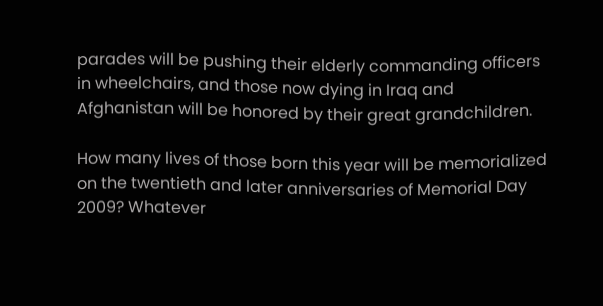parades will be pushing their elderly commanding officers in wheelchairs, and those now dying in Iraq and Afghanistan will be honored by their great grandchildren.

How many lives of those born this year will be memorialized on the twentieth and later anniversaries of Memorial Day 2009? Whatever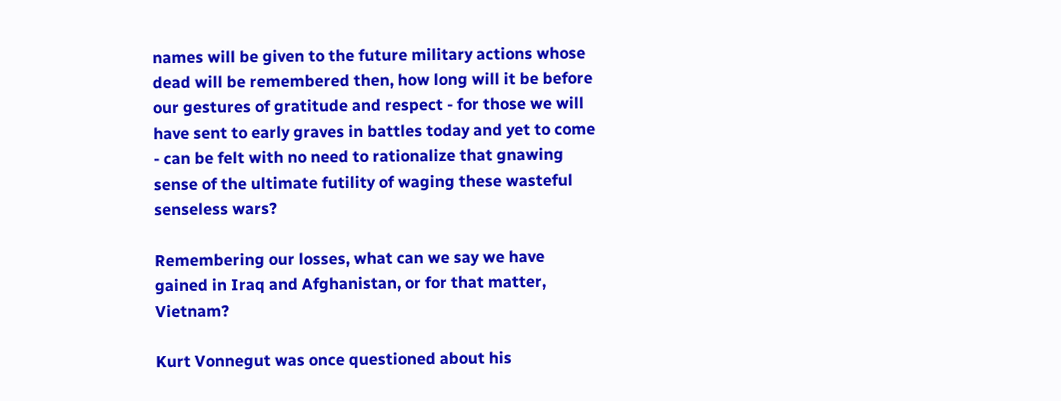names will be given to the future military actions whose dead will be remembered then, how long will it be before our gestures of gratitude and respect - for those we will have sent to early graves in battles today and yet to come - can be felt with no need to rationalize that gnawing sense of the ultimate futility of waging these wasteful senseless wars?

Remembering our losses, what can we say we have gained in Iraq and Afghanistan, or for that matter, Vietnam?

Kurt Vonnegut was once questioned about his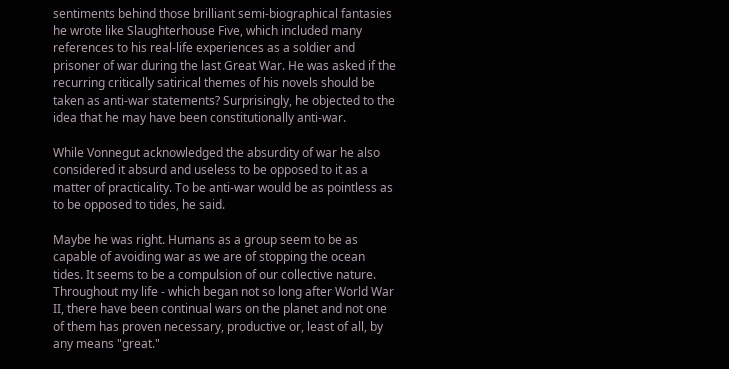sentiments behind those brilliant semi-biographical fantasies he wrote like Slaughterhouse Five, which included many references to his real-life experiences as a soldier and prisoner of war during the last Great War. He was asked if the recurring critically satirical themes of his novels should be taken as anti-war statements? Surprisingly, he objected to the idea that he may have been constitutionally anti-war.

While Vonnegut acknowledged the absurdity of war he also considered it absurd and useless to be opposed to it as a matter of practicality. To be anti-war would be as pointless as to be opposed to tides, he said.

Maybe he was right. Humans as a group seem to be as capable of avoiding war as we are of stopping the ocean tides. It seems to be a compulsion of our collective nature. Throughout my life - which began not so long after World War II, there have been continual wars on the planet and not one of them has proven necessary, productive or, least of all, by any means "great."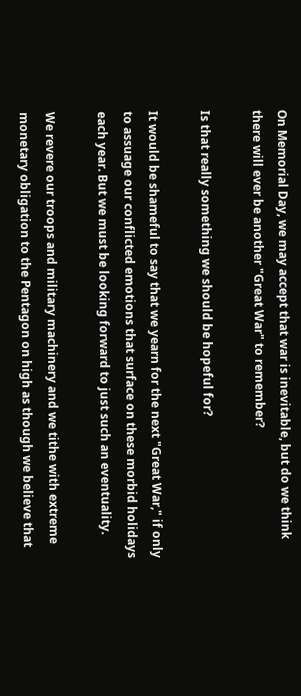On Memorial Day, we may accept that war is inevitable, but do we think there will ever be another "Great War" to remember?

Is that really something we should be hopeful for?

It would be shameful to say that we yearn for the next "Great War," if only to assuage our conflicted emotions that surface on these morbid holidays each year. But we must be looking forward to just such an eventuality.

We revere our troops and military machinery and we tithe with extreme monetary obligation to the Pentagon on high as though we believe that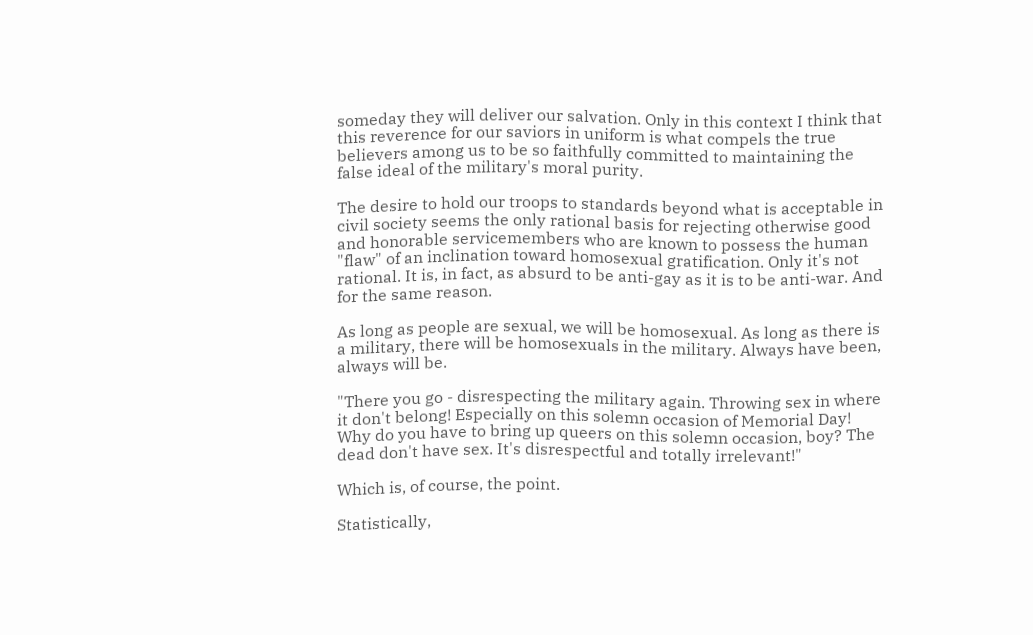someday they will deliver our salvation. Only in this context I think that this reverence for our saviors in uniform is what compels the true believers among us to be so faithfully committed to maintaining the false ideal of the military's moral purity.

The desire to hold our troops to standards beyond what is acceptable in civil society seems the only rational basis for rejecting otherwise good and honorable servicemembers who are known to possess the human "flaw" of an inclination toward homosexual gratification. Only it's not rational. It is, in fact, as absurd to be anti-gay as it is to be anti-war. And for the same reason.

As long as people are sexual, we will be homosexual. As long as there is a military, there will be homosexuals in the military. Always have been, always will be.

"There you go - disrespecting the military again. Throwing sex in where it don't belong! Especially on this solemn occasion of Memorial Day! Why do you have to bring up queers on this solemn occasion, boy? The dead don't have sex. It's disrespectful and totally irrelevant!"

Which is, of course, the point.

Statistically,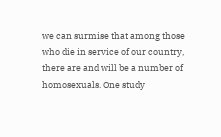we can surmise that among those who die in service of our country, there are and will be a number of homosexuals. One study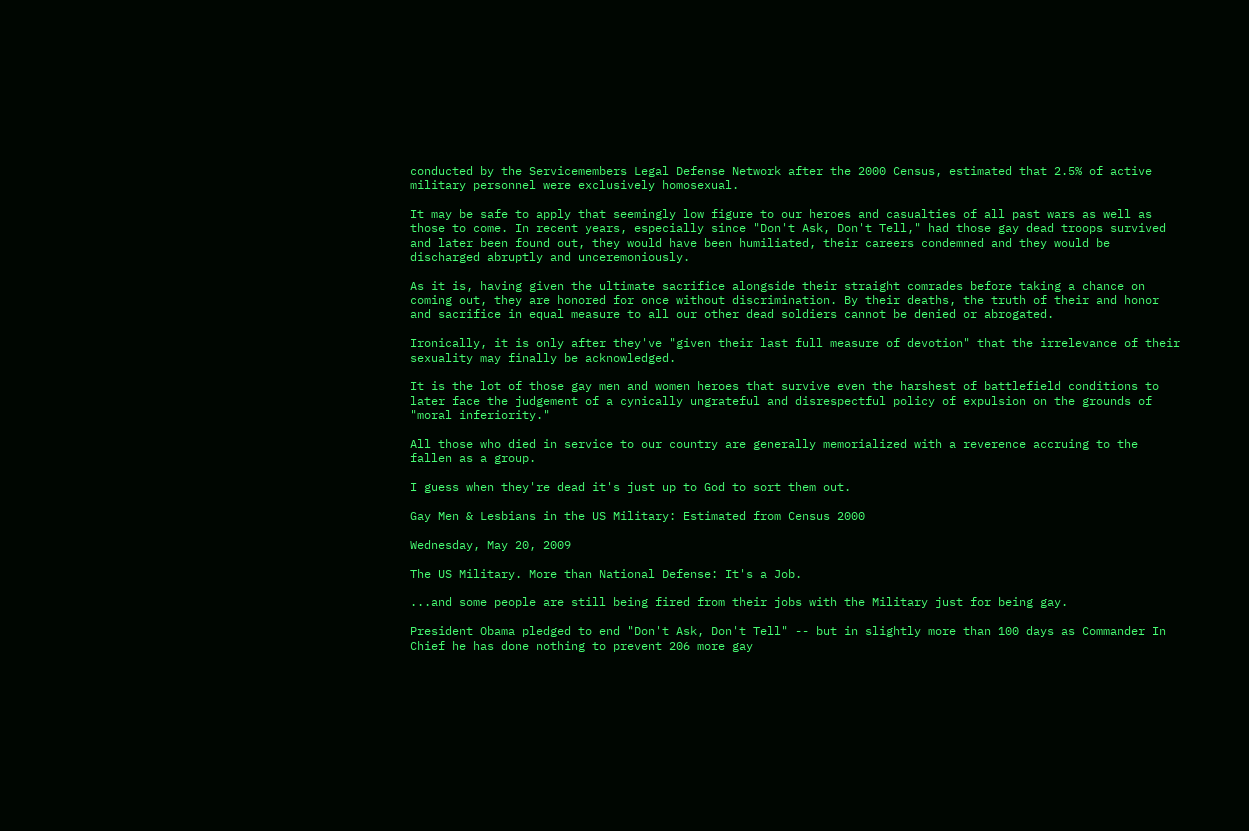conducted by the Servicemembers Legal Defense Network after the 2000 Census, estimated that 2.5% of active military personnel were exclusively homosexual.

It may be safe to apply that seemingly low figure to our heroes and casualties of all past wars as well as those to come. In recent years, especially since "Don't Ask, Don't Tell," had those gay dead troops survived and later been found out, they would have been humiliated, their careers condemned and they would be discharged abruptly and unceremoniously.

As it is, having given the ultimate sacrifice alongside their straight comrades before taking a chance on coming out, they are honored for once without discrimination. By their deaths, the truth of their and honor and sacrifice in equal measure to all our other dead soldiers cannot be denied or abrogated.

Ironically, it is only after they've "given their last full measure of devotion" that the irrelevance of their sexuality may finally be acknowledged.

It is the lot of those gay men and women heroes that survive even the harshest of battlefield conditions to later face the judgement of a cynically ungrateful and disrespectful policy of expulsion on the grounds of "moral inferiority."

All those who died in service to our country are generally memorialized with a reverence accruing to the fallen as a group.

I guess when they're dead it's just up to God to sort them out.

Gay Men & Lesbians in the US Military: Estimated from Census 2000

Wednesday, May 20, 2009

The US Military. More than National Defense: It's a Job.

...and some people are still being fired from their jobs with the Military just for being gay.

President Obama pledged to end "Don't Ask, Don't Tell" -- but in slightly more than 100 days as Commander In Chief he has done nothing to prevent 206 more gay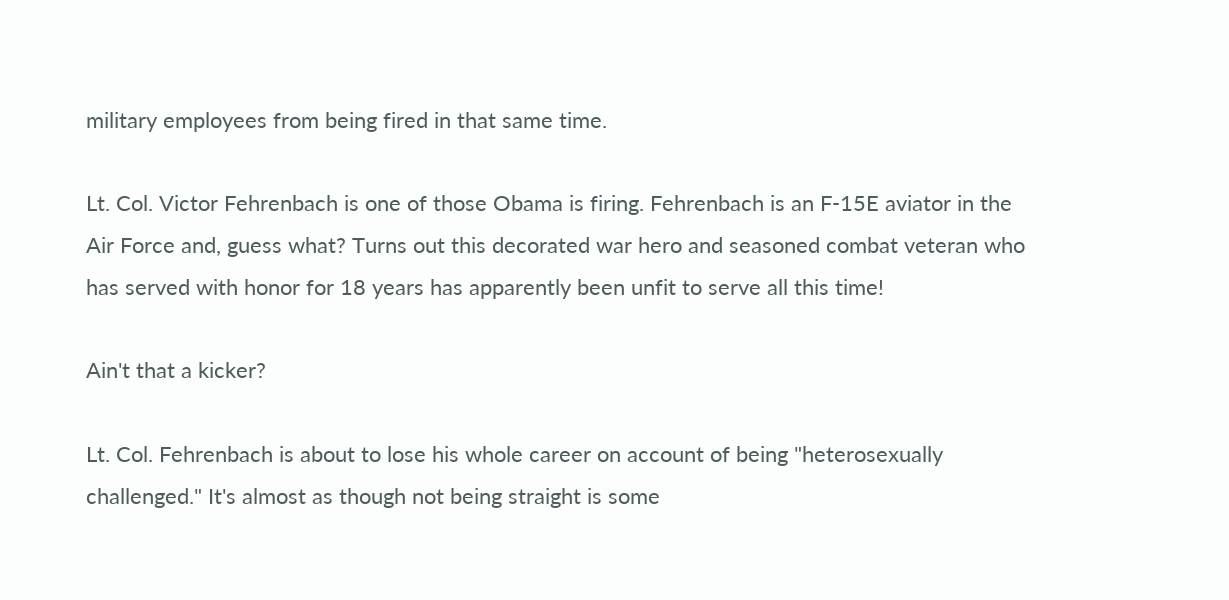military employees from being fired in that same time.

Lt. Col. Victor Fehrenbach is one of those Obama is firing. Fehrenbach is an F-15E aviator in the Air Force and, guess what? Turns out this decorated war hero and seasoned combat veteran who has served with honor for 18 years has apparently been unfit to serve all this time!

Ain't that a kicker?

Lt. Col. Fehrenbach is about to lose his whole career on account of being "heterosexually challenged." It's almost as though not being straight is some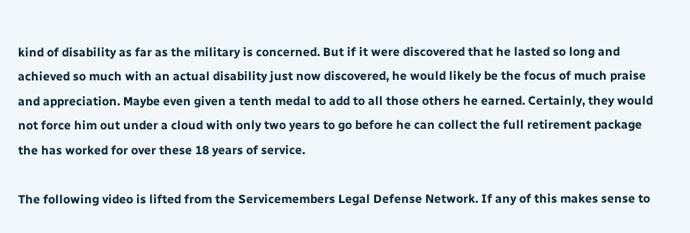kind of disability as far as the military is concerned. But if it were discovered that he lasted so long and achieved so much with an actual disability just now discovered, he would likely be the focus of much praise and appreciation. Maybe even given a tenth medal to add to all those others he earned. Certainly, they would not force him out under a cloud with only two years to go before he can collect the full retirement package the has worked for over these 18 years of service.

The following video is lifted from the Servicemembers Legal Defense Network. If any of this makes sense to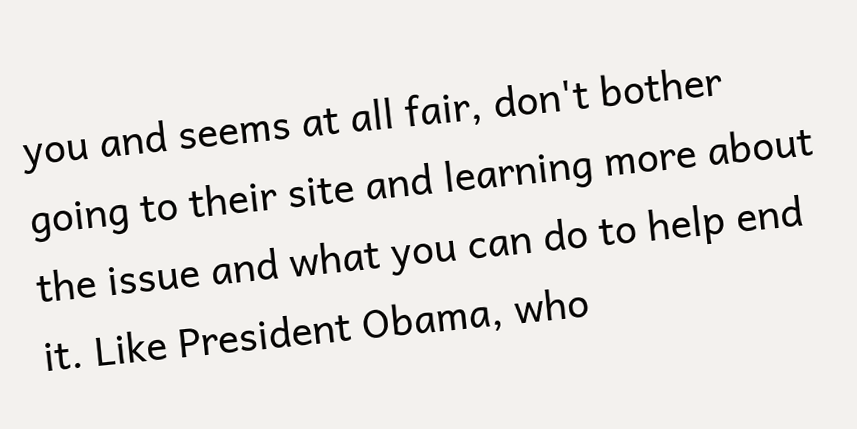you and seems at all fair, don't bother going to their site and learning more about the issue and what you can do to help end it. Like President Obama, who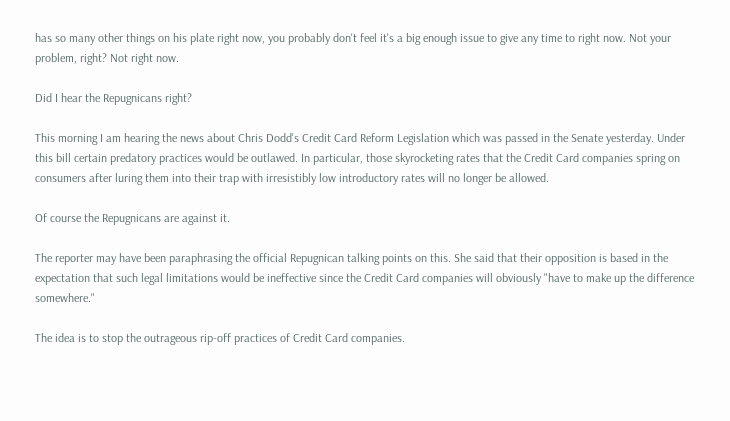has so many other things on his plate right now, you probably don't feel it's a big enough issue to give any time to right now. Not your problem, right? Not right now.

Did I hear the Repugnicans right?

This morning I am hearing the news about Chris Dodd's Credit Card Reform Legislation which was passed in the Senate yesterday. Under this bill certain predatory practices would be outlawed. In particular, those skyrocketing rates that the Credit Card companies spring on consumers after luring them into their trap with irresistibly low introductory rates will no longer be allowed.

Of course the Repugnicans are against it.

The reporter may have been paraphrasing the official Repugnican talking points on this. She said that their opposition is based in the expectation that such legal limitations would be ineffective since the Credit Card companies will obviously "have to make up the difference somewhere."

The idea is to stop the outrageous rip-off practices of Credit Card companies.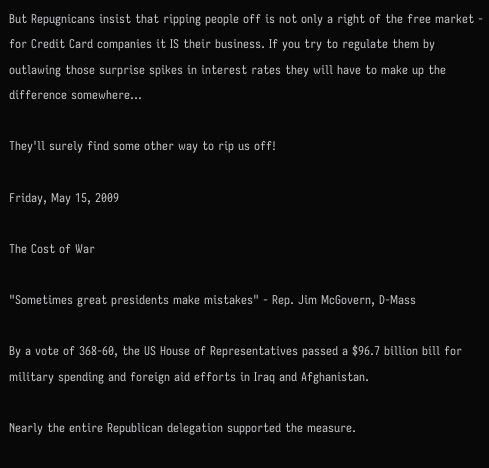But Repugnicans insist that ripping people off is not only a right of the free market - for Credit Card companies it IS their business. If you try to regulate them by outlawing those surprise spikes in interest rates they will have to make up the difference somewhere...

They'll surely find some other way to rip us off!

Friday, May 15, 2009

The Cost of War

"Sometimes great presidents make mistakes" - Rep. Jim McGovern, D-Mass

By a vote of 368-60, the US House of Representatives passed a $96.7 billion bill for military spending and foreign aid efforts in Iraq and Afghanistan.

Nearly the entire Republican delegation supported the measure.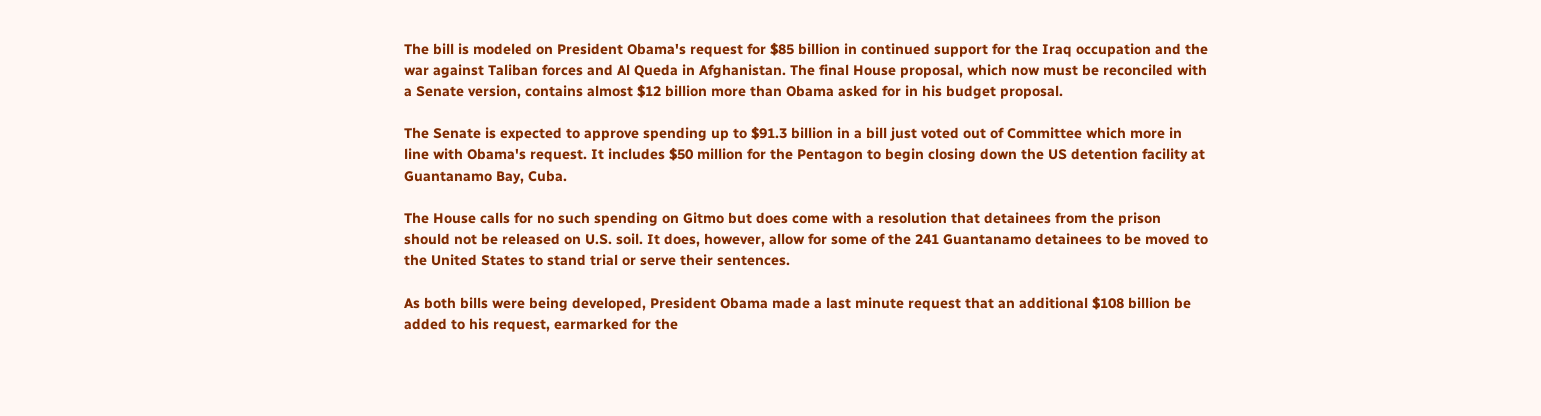The bill is modeled on President Obama's request for $85 billion in continued support for the Iraq occupation and the war against Taliban forces and Al Queda in Afghanistan. The final House proposal, which now must be reconciled with a Senate version, contains almost $12 billion more than Obama asked for in his budget proposal.

The Senate is expected to approve spending up to $91.3 billion in a bill just voted out of Committee which more in line with Obama's request. It includes $50 million for the Pentagon to begin closing down the US detention facility at Guantanamo Bay, Cuba.

The House calls for no such spending on Gitmo but does come with a resolution that detainees from the prison should not be released on U.S. soil. It does, however, allow for some of the 241 Guantanamo detainees to be moved to the United States to stand trial or serve their sentences.

As both bills were being developed, President Obama made a last minute request that an additional $108 billion be added to his request, earmarked for the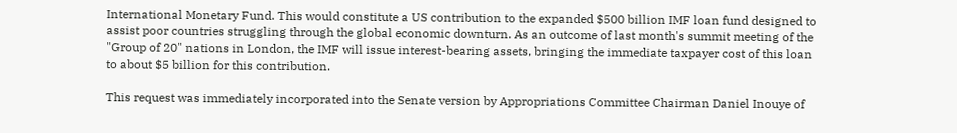International Monetary Fund. This would constitute a US contribution to the expanded $500 billion IMF loan fund designed to assist poor countries struggling through the global economic downturn. As an outcome of last month's summit meeting of the "Group of 20" nations in London, the IMF will issue interest-bearing assets, bringing the immediate taxpayer cost of this loan to about $5 billion for this contribution.

This request was immediately incorporated into the Senate version by Appropriations Committee Chairman Daniel Inouye of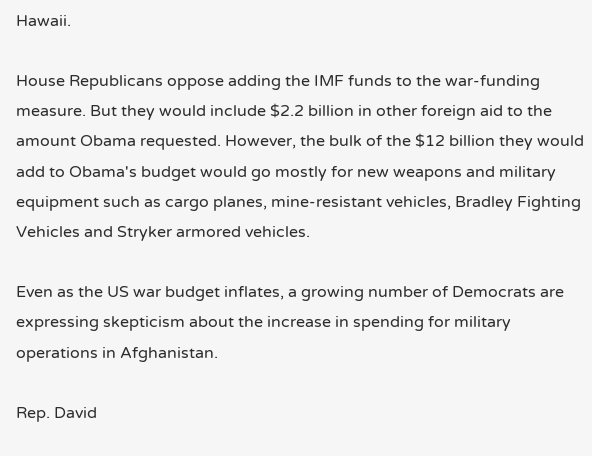Hawaii.

House Republicans oppose adding the IMF funds to the war-funding measure. But they would include $2.2 billion in other foreign aid to the amount Obama requested. However, the bulk of the $12 billion they would add to Obama's budget would go mostly for new weapons and military equipment such as cargo planes, mine-resistant vehicles, Bradley Fighting Vehicles and Stryker armored vehicles.

Even as the US war budget inflates, a growing number of Democrats are expressing skepticism about the increase in spending for military operations in Afghanistan.

Rep. David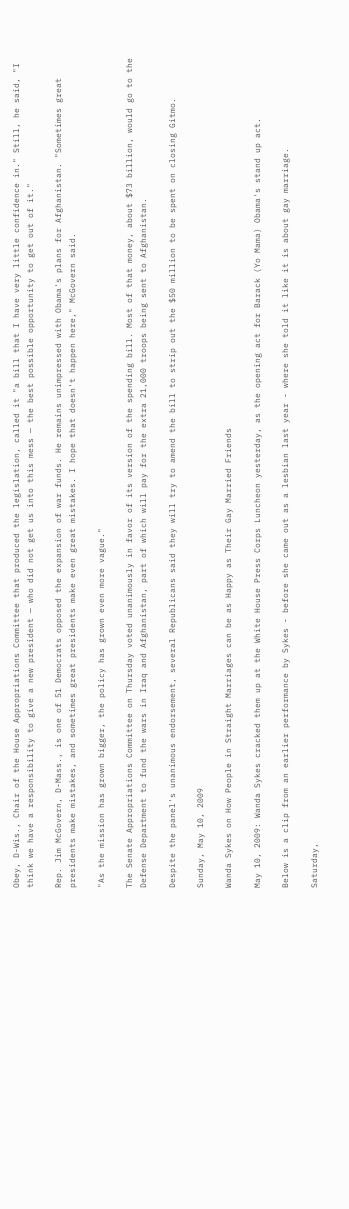Obey, D-Wis., Chair of the House Appropriations Committee that produced the legislation, called it "a bill that I have very little confidence in." Still, he said, "I think we have a responsibility to give a new president — who did not get us into this mess — the best possible opportunity to get out of it."

Rep. Jim McGovern, D-Mass., is one of 51 Democrats opposed the expansion of war funds. He remains unimpressed with Obama's plans for Afghanistan. "Sometimes great presidents make mistakes, and sometimes great presidents make even great mistakes. I hope that doesn't happen here," McGovern said.

"As the mission has grown bigger, the policy has grown even more vague."

The Senate Appropriations Committee on Thursday voted unanimously in favor of its version of the spending bill. Most of that money, about $73 billion, would go to the Defense Department to fund the wars in Iraq and Afghanistan, part of which will pay for the extra 21,000 troops being sent to Afghanistan.

Despite the panel's unanimous endorsement, several Republicans said they will try to amend the bill to strip out the $50 million to be spent on closing Gitmo.

Sunday, May 10, 2009

Wanda Sykes on How People in Straight Marriages can be as Happy as Their Gay Married Friends

May 10, 2009: Wanda Sykes cracked them up at the White House Press Corps Luncheon yesterday, as the opening act for Barack (Yo Mama) Obama's stand up act.

Below is a clip from an earlier performance by Sykes - before she came out as a lesbian last year - where she told it like it is about gay marriage.

Saturday,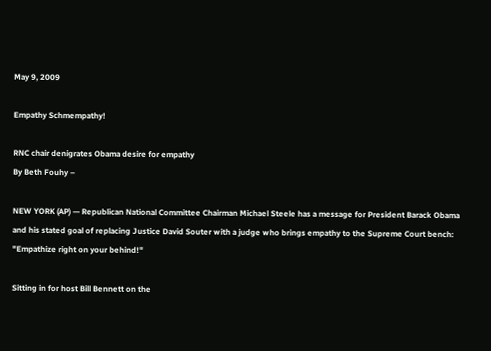May 9, 2009

Empathy Schmempathy!

RNC chair denigrates Obama desire for empathy
By Beth Fouhy –

NEW YORK (AP) — Republican National Committee Chairman Michael Steele has a message for President Barack Obama and his stated goal of replacing Justice David Souter with a judge who brings empathy to the Supreme Court bench: "Empathize right on your behind!"

Sitting in for host Bill Bennett on the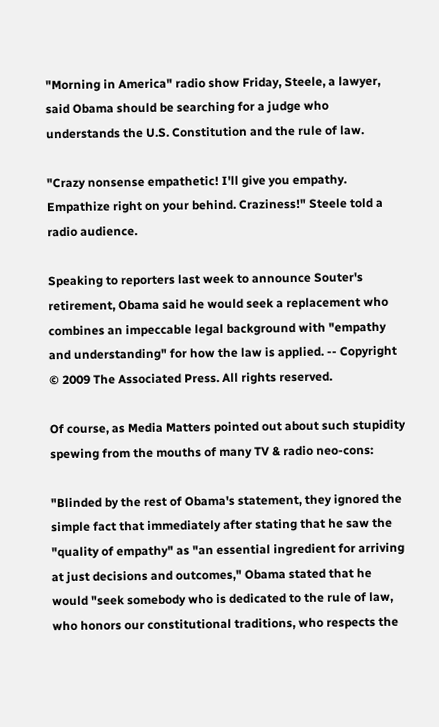"Morning in America" radio show Friday, Steele, a lawyer, said Obama should be searching for a judge who understands the U.S. Constitution and the rule of law.

"Crazy nonsense empathetic! I'll give you empathy. Empathize right on your behind. Craziness!" Steele told a radio audience.

Speaking to reporters last week to announce Souter's retirement, Obama said he would seek a replacement who combines an impeccable legal background with "empathy and understanding" for how the law is applied. -- Copyright © 2009 The Associated Press. All rights reserved.

Of course, as Media Matters pointed out about such stupidity spewing from the mouths of many TV & radio neo-cons:

"Blinded by the rest of Obama's statement, they ignored the simple fact that immediately after stating that he saw the "quality of empathy" as "an essential ingredient for arriving at just decisions and outcomes," Obama stated that he would "seek somebody who is dedicated to the rule of law, who honors our constitutional traditions, who respects the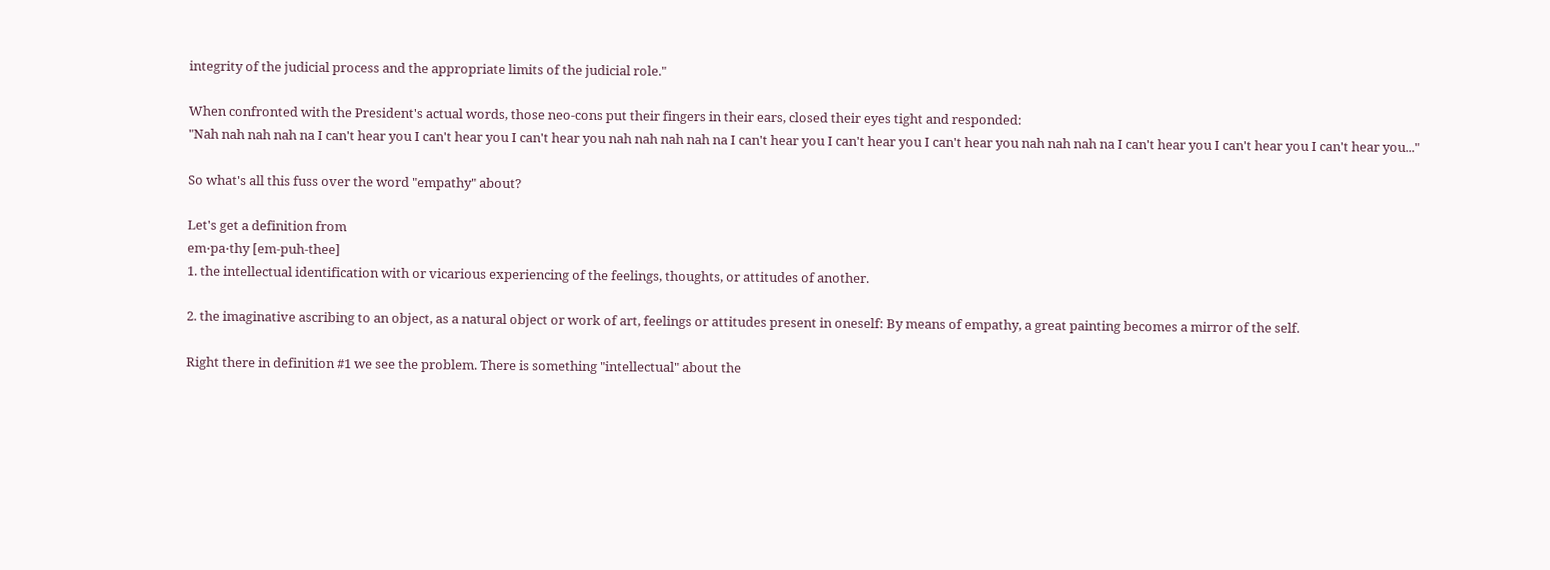integrity of the judicial process and the appropriate limits of the judicial role."

When confronted with the President's actual words, those neo-cons put their fingers in their ears, closed their eyes tight and responded:
"Nah nah nah nah na I can't hear you I can't hear you I can't hear you nah nah nah nah na I can't hear you I can't hear you I can't hear you nah nah nah na I can't hear you I can't hear you I can't hear you..."

So what's all this fuss over the word "empathy" about?

Let's get a definition from
em⋅pa⋅thy [em-puh-thee]
1. the intellectual identification with or vicarious experiencing of the feelings, thoughts, or attitudes of another.

2. the imaginative ascribing to an object, as a natural object or work of art, feelings or attitudes present in oneself: By means of empathy, a great painting becomes a mirror of the self.

Right there in definition #1 we see the problem. There is something "intellectual" about the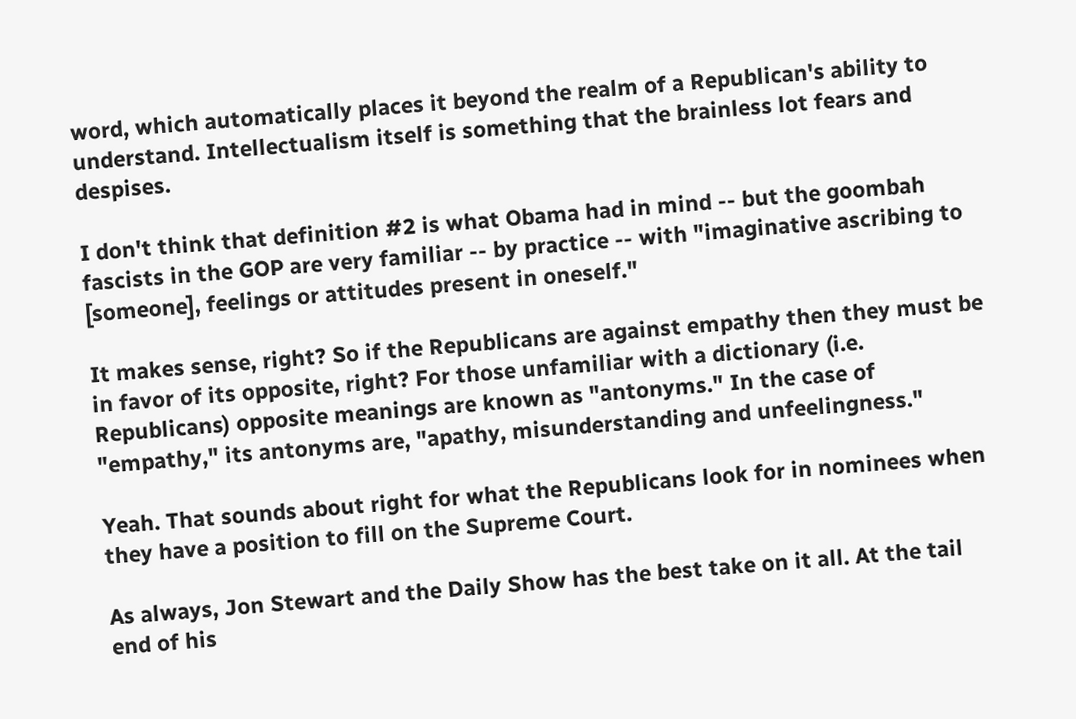word, which automatically places it beyond the realm of a Republican's ability to understand. Intellectualism itself is something that the brainless lot fears and despises.

I don't think that definition #2 is what Obama had in mind -- but the goombah fascists in the GOP are very familiar -- by practice -- with "imaginative ascribing to [someone], feelings or attitudes present in oneself."

It makes sense, right? So if the Republicans are against empathy then they must be in favor of its opposite, right? For those unfamiliar with a dictionary (i.e. Republicans) opposite meanings are known as "antonyms." In the case of "empathy," its antonyms are, "apathy, misunderstanding and unfeelingness."

Yeah. That sounds about right for what the Republicans look for in nominees when they have a position to fill on the Supreme Court.

As always, Jon Stewart and the Daily Show has the best take on it all. At the tail end of his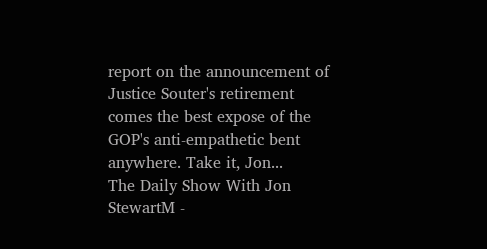report on the announcement of Justice Souter's retirement comes the best expose of the GOP's anti-empathetic bent anywhere. Take it, Jon...
The Daily Show With Jon StewartM -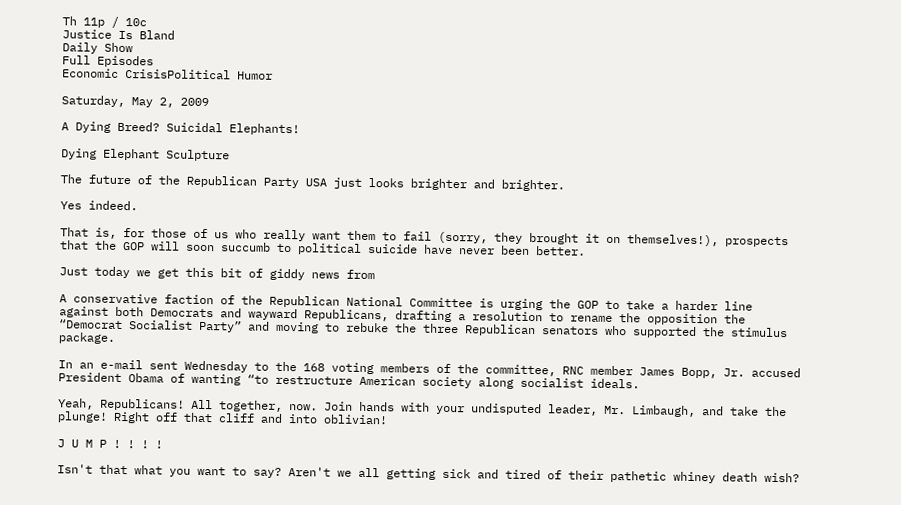Th 11p / 10c
Justice Is Bland
Daily Show
Full Episodes
Economic CrisisPolitical Humor

Saturday, May 2, 2009

A Dying Breed? Suicidal Elephants!

Dying Elephant Sculpture

The future of the Republican Party USA just looks brighter and brighter.

Yes indeed.

That is, for those of us who really want them to fail (sorry, they brought it on themselves!), prospects that the GOP will soon succumb to political suicide have never been better.

Just today we get this bit of giddy news from

A conservative faction of the Republican National Committee is urging the GOP to take a harder line against both Democrats and wayward Republicans, drafting a resolution to rename the opposition the “Democrat Socialist Party” and moving to rebuke the three Republican senators who supported the stimulus package.

In an e-mail sent Wednesday to the 168 voting members of the committee, RNC member James Bopp, Jr. accused President Obama of wanting “to restructure American society along socialist ideals.

Yeah, Republicans! All together, now. Join hands with your undisputed leader, Mr. Limbaugh, and take the plunge! Right off that cliff and into oblivian!

J U M P ! ! ! !

Isn't that what you want to say? Aren't we all getting sick and tired of their pathetic whiney death wish?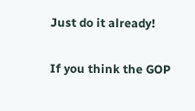Just do it already!

If you think the GOP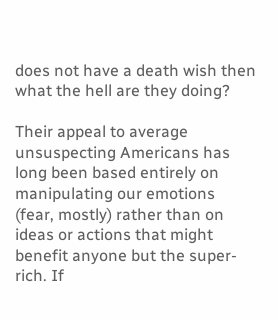does not have a death wish then what the hell are they doing?

Their appeal to average unsuspecting Americans has long been based entirely on manipulating our emotions (fear, mostly) rather than on ideas or actions that might benefit anyone but the super-rich. If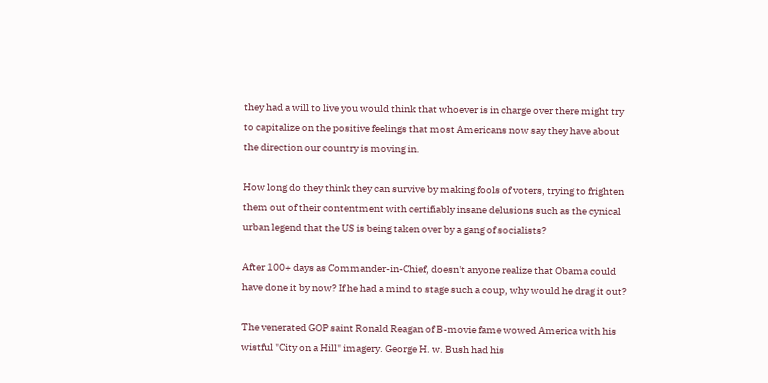they had a will to live you would think that whoever is in charge over there might try to capitalize on the positive feelings that most Americans now say they have about the direction our country is moving in.

How long do they think they can survive by making fools of voters, trying to frighten them out of their contentment with certifiably insane delusions such as the cynical urban legend that the US is being taken over by a gang of socialists?

After 100+ days as Commander-in-Chief, doesn't anyone realize that Obama could have done it by now? If he had a mind to stage such a coup, why would he drag it out?

The venerated GOP saint Ronald Reagan of B-movie fame wowed America with his wistful "City on a Hill" imagery. George H. w. Bush had his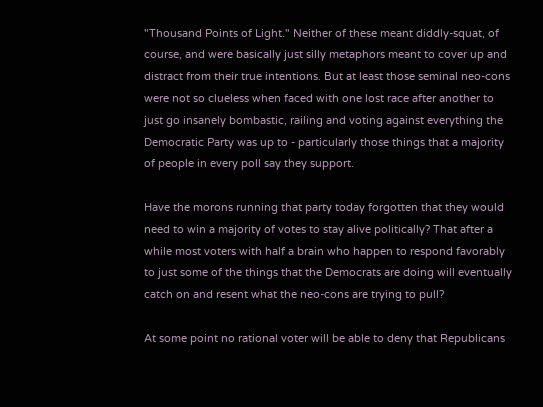"Thousand Points of Light." Neither of these meant diddly-squat, of course, and were basically just silly metaphors meant to cover up and distract from their true intentions. But at least those seminal neo-cons were not so clueless when faced with one lost race after another to just go insanely bombastic, railing and voting against everything the Democratic Party was up to - particularly those things that a majority of people in every poll say they support.

Have the morons running that party today forgotten that they would need to win a majority of votes to stay alive politically? That after a while most voters with half a brain who happen to respond favorably to just some of the things that the Democrats are doing will eventually catch on and resent what the neo-cons are trying to pull?

At some point no rational voter will be able to deny that Republicans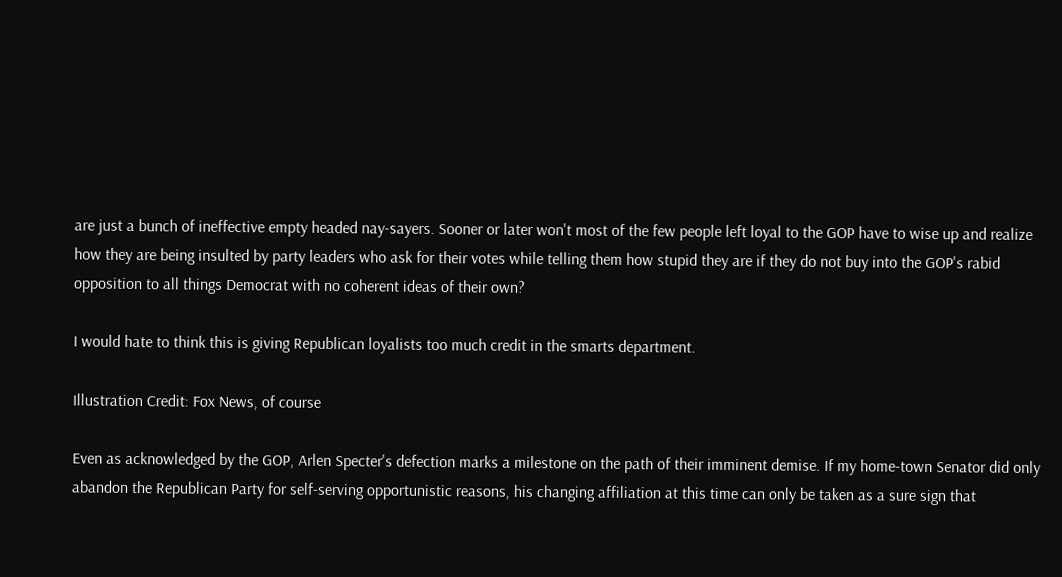are just a bunch of ineffective empty headed nay-sayers. Sooner or later won't most of the few people left loyal to the GOP have to wise up and realize how they are being insulted by party leaders who ask for their votes while telling them how stupid they are if they do not buy into the GOP's rabid opposition to all things Democrat with no coherent ideas of their own?

I would hate to think this is giving Republican loyalists too much credit in the smarts department.

Illustration Credit: Fox News, of course

Even as acknowledged by the GOP, Arlen Specter's defection marks a milestone on the path of their imminent demise. If my home-town Senator did only abandon the Republican Party for self-serving opportunistic reasons, his changing affiliation at this time can only be taken as a sure sign that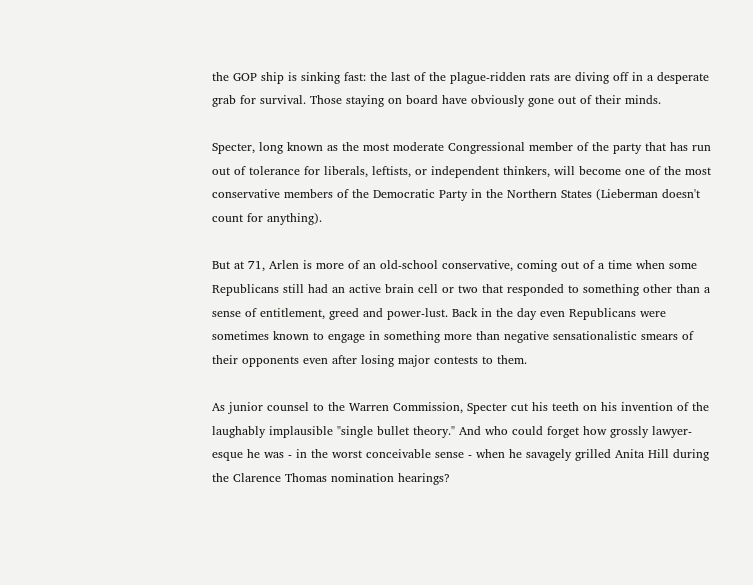the GOP ship is sinking fast: the last of the plague-ridden rats are diving off in a desperate grab for survival. Those staying on board have obviously gone out of their minds.

Specter, long known as the most moderate Congressional member of the party that has run out of tolerance for liberals, leftists, or independent thinkers, will become one of the most conservative members of the Democratic Party in the Northern States (Lieberman doesn't count for anything).

But at 71, Arlen is more of an old-school conservative, coming out of a time when some Republicans still had an active brain cell or two that responded to something other than a sense of entitlement, greed and power-lust. Back in the day even Republicans were sometimes known to engage in something more than negative sensationalistic smears of their opponents even after losing major contests to them.

As junior counsel to the Warren Commission, Specter cut his teeth on his invention of the laughably implausible "single bullet theory." And who could forget how grossly lawyer-esque he was - in the worst conceivable sense - when he savagely grilled Anita Hill during the Clarence Thomas nomination hearings?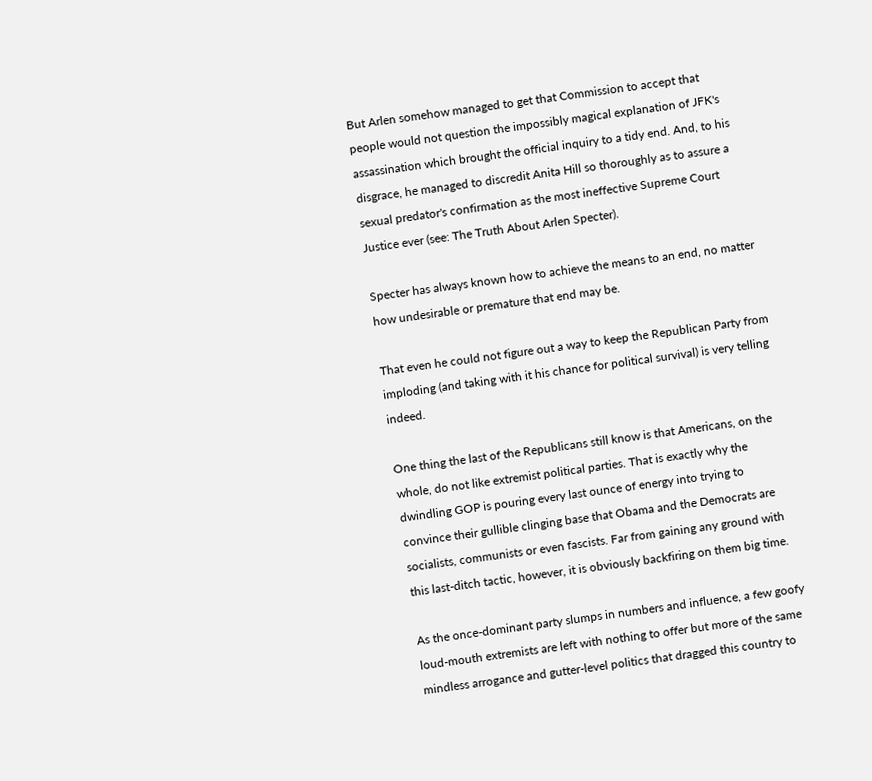But Arlen somehow managed to get that Commission to accept that people would not question the impossibly magical explanation of JFK's assassination which brought the official inquiry to a tidy end. And, to his disgrace, he managed to discredit Anita Hill so thoroughly as to assure a sexual predator's confirmation as the most ineffective Supreme Court Justice ever (see: The Truth About Arlen Specter).

Specter has always known how to achieve the means to an end, no matter how undesirable or premature that end may be.

That even he could not figure out a way to keep the Republican Party from imploding (and taking with it his chance for political survival) is very telling indeed.

One thing the last of the Republicans still know is that Americans, on the whole, do not like extremist political parties. That is exactly why the dwindling GOP is pouring every last ounce of energy into trying to convince their gullible clinging base that Obama and the Democrats are socialists, communists or even fascists. Far from gaining any ground with this last-ditch tactic, however, it is obviously backfiring on them big time.

As the once-dominant party slumps in numbers and influence, a few goofy loud-mouth extremists are left with nothing to offer but more of the same mindless arrogance and gutter-level politics that dragged this country to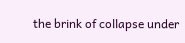the brink of collapse under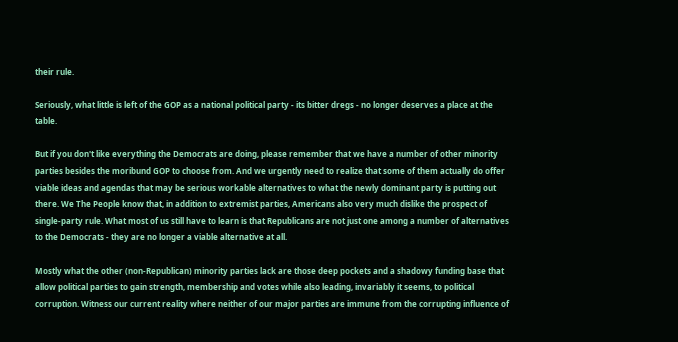their rule.

Seriously, what little is left of the GOP as a national political party - its bitter dregs - no longer deserves a place at the table.

But if you don't like everything the Democrats are doing, please remember that we have a number of other minority parties besides the moribund GOP to choose from. And we urgently need to realize that some of them actually do offer viable ideas and agendas that may be serious workable alternatives to what the newly dominant party is putting out there. We The People know that, in addition to extremist parties, Americans also very much dislike the prospect of single-party rule. What most of us still have to learn is that Republicans are not just one among a number of alternatives to the Democrats - they are no longer a viable alternative at all.

Mostly what the other (non-Republican) minority parties lack are those deep pockets and a shadowy funding base that allow political parties to gain strength, membership and votes while also leading, invariably it seems, to political corruption. Witness our current reality where neither of our major parties are immune from the corrupting influence of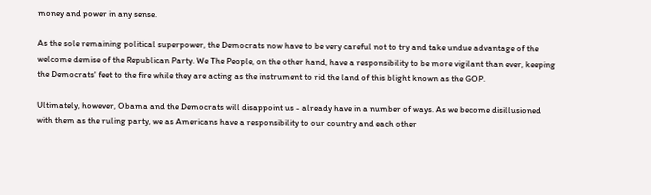money and power in any sense.

As the sole remaining political superpower, the Democrats now have to be very careful not to try and take undue advantage of the welcome demise of the Republican Party. We The People, on the other hand, have a responsibility to be more vigilant than ever, keeping the Democrats' feet to the fire while they are acting as the instrument to rid the land of this blight known as the GOP.

Ultimately, however, Obama and the Democrats will disappoint us - already have in a number of ways. As we become disillusioned with them as the ruling party, we as Americans have a responsibility to our country and each other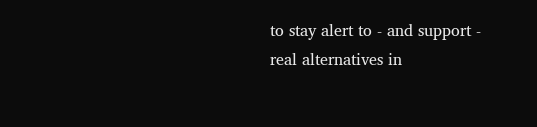to stay alert to - and support - real alternatives in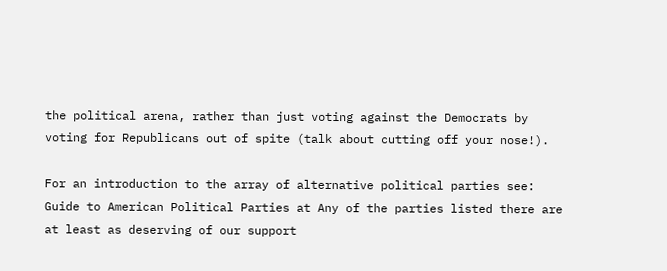the political arena, rather than just voting against the Democrats by voting for Republicans out of spite (talk about cutting off your nose!).

For an introduction to the array of alternative political parties see: Guide to American Political Parties at Any of the parties listed there are at least as deserving of our support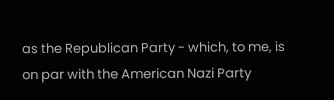as the Republican Party - which, to me, is on par with the American Nazi Party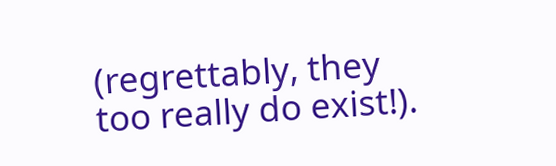(regrettably, they too really do exist!).